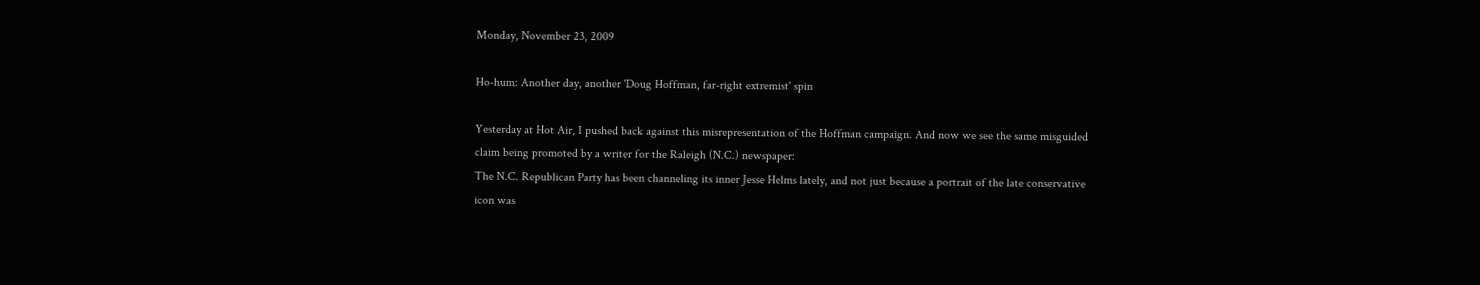Monday, November 23, 2009

Ho-hum: Another day, another 'Doug Hoffman, far-right extremist' spin

Yesterday at Hot Air, I pushed back against this misrepresentation of the Hoffman campaign. And now we see the same misguided claim being promoted by a writer for the Raleigh (N.C.) newspaper:
The N.C. Republican Party has been channeling its inner Jesse Helms lately, and not just because a portrait of the late conservative icon was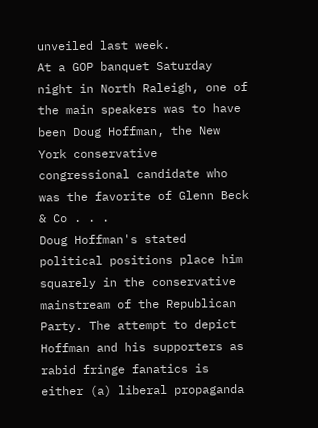unveiled last week.
At a GOP banquet Saturday night in North Raleigh, one of the main speakers was to have been Doug Hoffman, the New York conservative congressional candidate who was the favorite of Glenn Beck & Co . . .
Doug Hoffman's stated political positions place him squarely in the conservative mainstream of the Republican Party. The attempt to depict Hoffman and his supporters as rabid fringe fanatics is either (a) liberal propaganda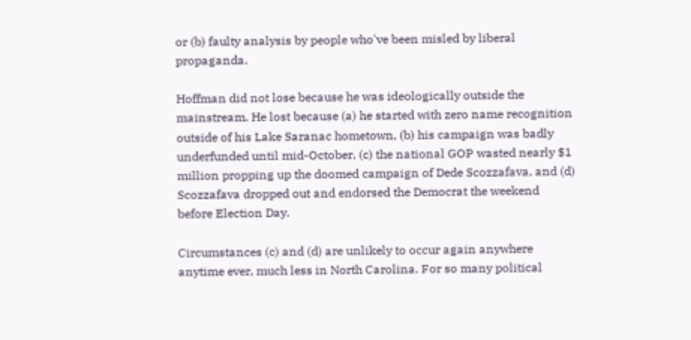or (b) faulty analysis by people who've been misled by liberal propaganda.

Hoffman did not lose because he was ideologically outside the mainstream. He lost because (a) he started with zero name recognition outside of his Lake Saranac hometown, (b) his campaign was badly underfunded until mid-October, (c) the national GOP wasted nearly $1 million propping up the doomed campaign of Dede Scozzafava, and (d) Scozzafava dropped out and endorsed the Democrat the weekend before Election Day.

Circumstances (c) and (d) are unlikely to occur again anywhere anytime ever, much less in North Carolina. For so many political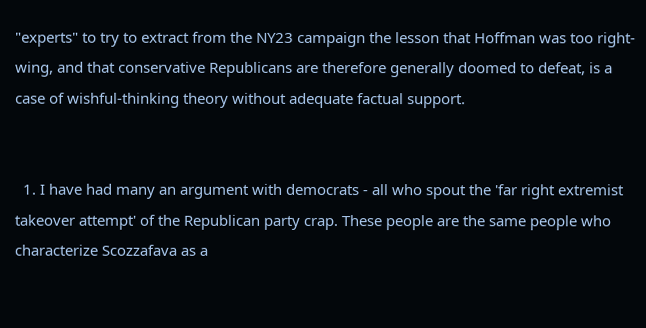"experts" to try to extract from the NY23 campaign the lesson that Hoffman was too right-wing, and that conservative Republicans are therefore generally doomed to defeat, is a case of wishful-thinking theory without adequate factual support.


  1. I have had many an argument with democrats - all who spout the 'far right extremist takeover attempt' of the Republican party crap. These people are the same people who characterize Scozzafava as a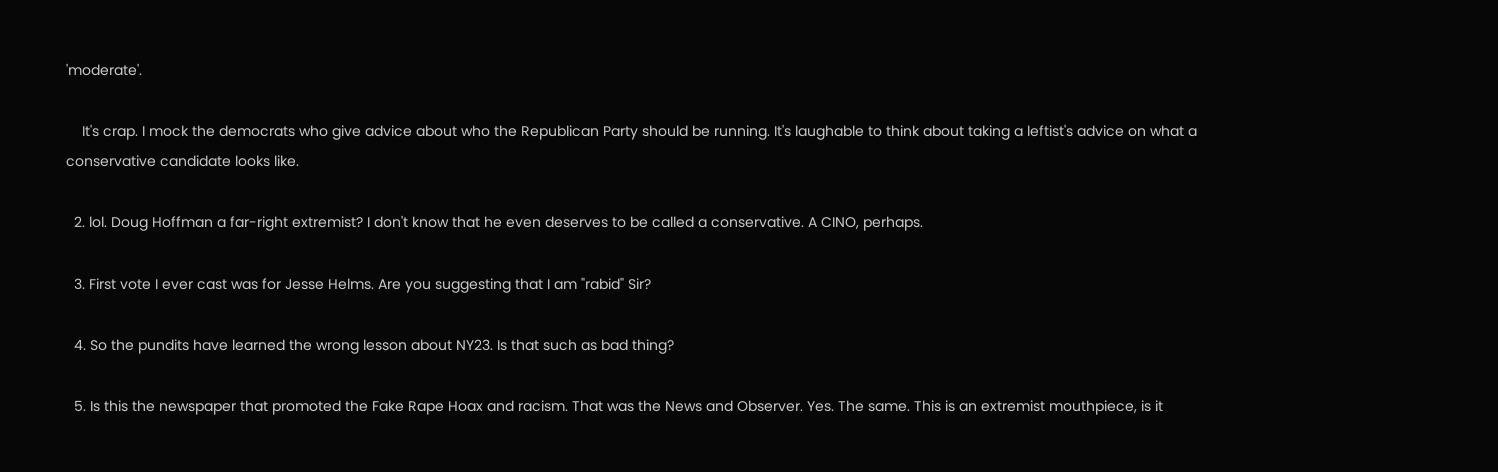'moderate'.

    It's crap. I mock the democrats who give advice about who the Republican Party should be running. It's laughable to think about taking a leftist's advice on what a conservative candidate looks like.

  2. lol. Doug Hoffman a far-right extremist? I don't know that he even deserves to be called a conservative. A CINO, perhaps.

  3. First vote I ever cast was for Jesse Helms. Are you suggesting that I am "rabid" Sir?

  4. So the pundits have learned the wrong lesson about NY23. Is that such as bad thing?

  5. Is this the newspaper that promoted the Fake Rape Hoax and racism. That was the News and Observer. Yes. The same. This is an extremist mouthpiece, is it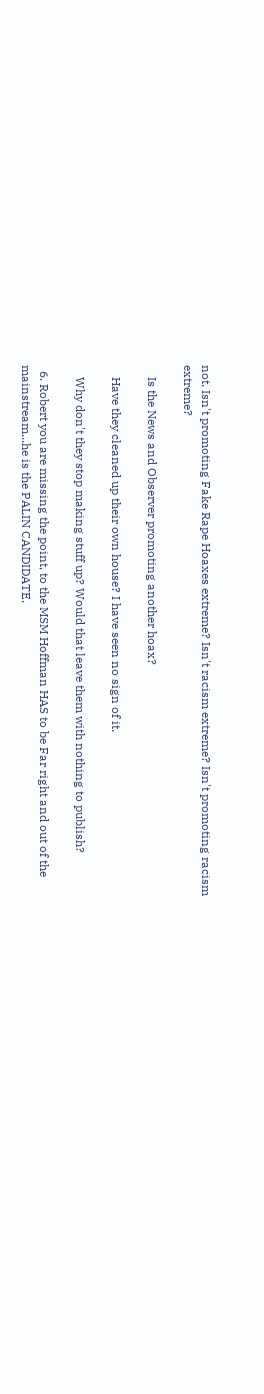not. Isn't promoting Fake Rape Hoaxes extreme? Isn't racism extreme? Isn't promoting racism extreme?

    Is the News and Observer promoting another hoax?

    Have they cleaned up their own house? I have seen no sign of it.

    Why don't they stop making stuff up? Would that leave them with nothing to publish?

  6. Robert you are missing the point, to the MSM Hoffman HAS to be Far right and out of the mainstream...he is the PALIN CANDIDATE.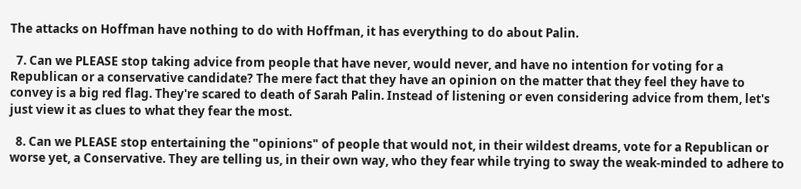The attacks on Hoffman have nothing to do with Hoffman, it has everything to do about Palin.

  7. Can we PLEASE stop taking advice from people that have never, would never, and have no intention for voting for a Republican or a conservative candidate? The mere fact that they have an opinion on the matter that they feel they have to convey is a big red flag. They're scared to death of Sarah Palin. Instead of listening or even considering advice from them, let's just view it as clues to what they fear the most.

  8. Can we PLEASE stop entertaining the "opinions" of people that would not, in their wildest dreams, vote for a Republican or worse yet, a Conservative. They are telling us, in their own way, who they fear while trying to sway the weak-minded to adhere to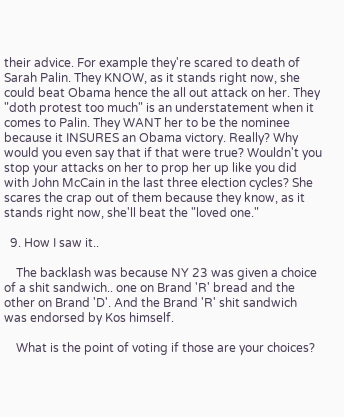their advice. For example they're scared to death of Sarah Palin. They KNOW, as it stands right now, she could beat Obama hence the all out attack on her. They "doth protest too much" is an understatement when it comes to Palin. They WANT her to be the nominee because it INSURES an Obama victory. Really? Why would you even say that if that were true? Wouldn't you stop your attacks on her to prop her up like you did with John McCain in the last three election cycles? She scares the crap out of them because they know, as it stands right now, she'll beat the "loved one."

  9. How I saw it..

    The backlash was because NY 23 was given a choice of a shit sandwich.. one on Brand 'R' bread and the other on Brand 'D'. And the Brand 'R' shit sandwich was endorsed by Kos himself.

    What is the point of voting if those are your choices?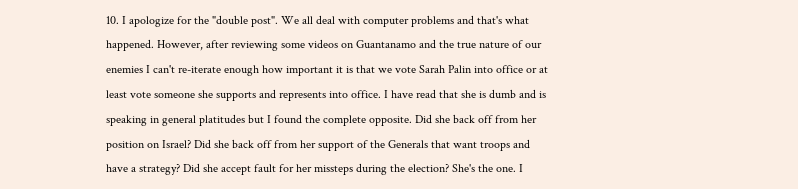10. I apologize for the "double post". We all deal with computer problems and that's what happened. However, after reviewing some videos on Guantanamo and the true nature of our enemies I can't re-iterate enough how important it is that we vote Sarah Palin into office or at least vote someone she supports and represents into office. I have read that she is dumb and is speaking in general platitudes but I found the complete opposite. Did she back off from her position on Israel? Did she back off from her support of the Generals that want troops and have a strategy? Did she accept fault for her missteps during the election? She's the one. I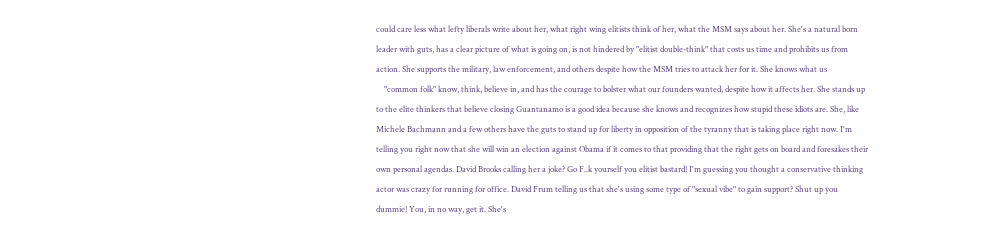could care less what lefty liberals write about her, what right wing elitists think of her, what the MSM says about her. She's a natural born leader with guts, has a clear picture of what is going on, is not hindered by "elitist double-think" that costs us time and prohibits us from action. She supports the military, law enforcement, and others despite how the MSM tries to attack her for it. She knows what us
    "common folk" know, think, believe in, and has the courage to bolster what our founders wanted, despite how it affects her. She stands up to the elite thinkers that believe closing Guantanamo is a good idea because she knows and recognizes how stupid these idiots are. She, like Michele Bachmann and a few others have the guts to stand up for liberty in opposition of the tyranny that is taking place right now. I'm telling you right now that she will win an election against Obama if it comes to that providing that the right gets on board and foresakes their own personal agendas. David Brooks calling her a joke? Go F..k yourself you elitist bastard! I'm guessing you thought a conservative thinking actor was crazy for running for office. David Frum telling us that she's using some type of "sexual vibe" to gain support? Shut up you dummie! You, in no way, get it. She's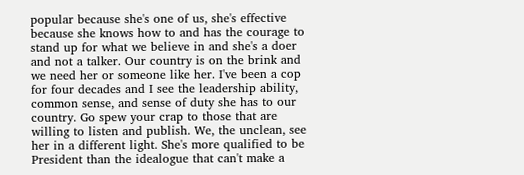popular because she's one of us, she's effective because she knows how to and has the courage to stand up for what we believe in and she's a doer and not a talker. Our country is on the brink and we need her or someone like her. I've been a cop for four decades and I see the leadership ability, common sense, and sense of duty she has to our country. Go spew your crap to those that are willing to listen and publish. We, the unclean, see her in a different light. She's more qualified to be President than the idealogue that can't make a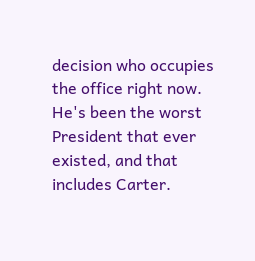decision who occupies the office right now. He's been the worst President that ever existed, and that includes Carter.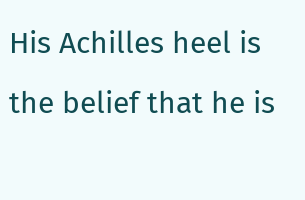His Achilles heel is the belief that he is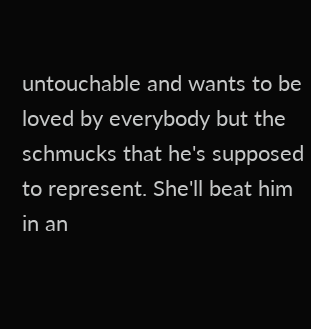untouchable and wants to be loved by everybody but the schmucks that he's supposed to represent. She'll beat him in an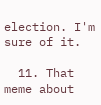election. I'm sure of it.

  11. That meme about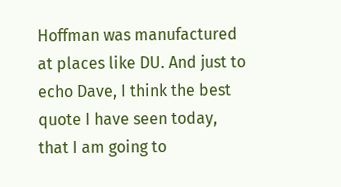Hoffman was manufactured at places like DU. And just to echo Dave, I think the best quote I have seen today, that I am going to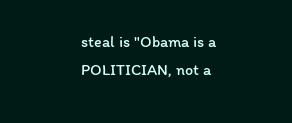steal is "Obama is a POLITICIAN, not a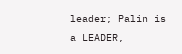leader; Palin is a LEADER,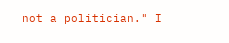not a politician." I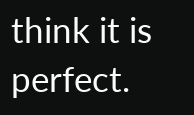think it is perfect.